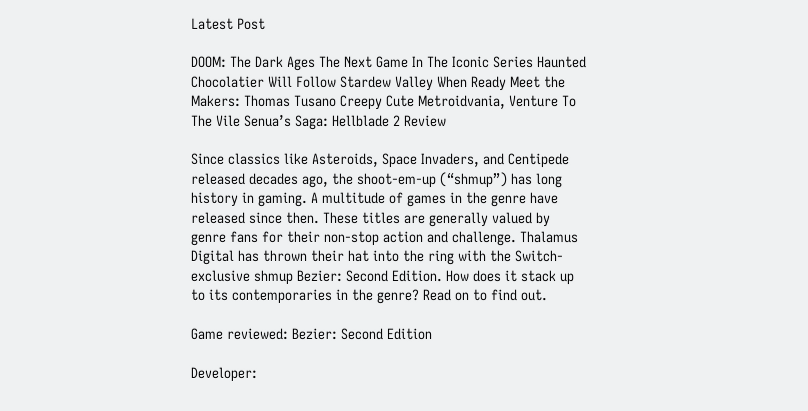Latest Post

DOOM: The Dark Ages The Next Game In The Iconic Series Haunted Chocolatier Will Follow Stardew Valley When Ready Meet the Makers: Thomas Tusano Creepy Cute Metroidvania, Venture To The Vile Senua’s Saga: Hellblade 2 Review

Since classics like Asteroids, Space Invaders, and Centipede released decades ago, the shoot-em-up (“shmup”) has long history in gaming. A multitude of games in the genre have released since then. These titles are generally valued by genre fans for their non-stop action and challenge. Thalamus Digital has thrown their hat into the ring with the Switch-exclusive shmup Bezier: Second Edition. How does it stack up to its contemporaries in the genre? Read on to find out.

Game reviewed: Bezier: Second Edition

Developer: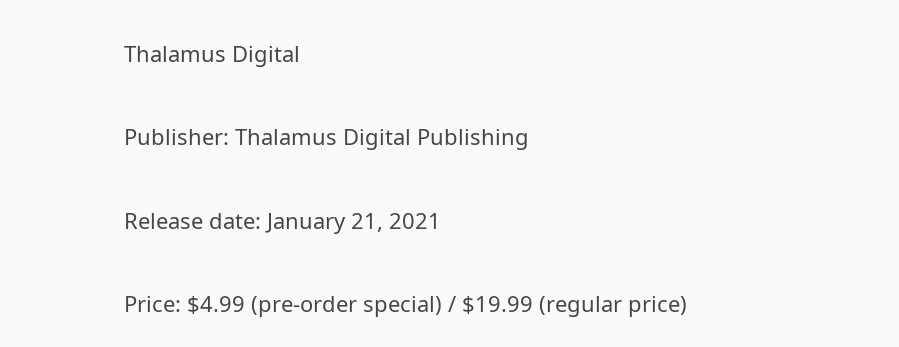Thalamus Digital

Publisher: Thalamus Digital Publishing

Release date: January 21, 2021

Price: $4.99 (pre-order special) / $19.99 (regular price)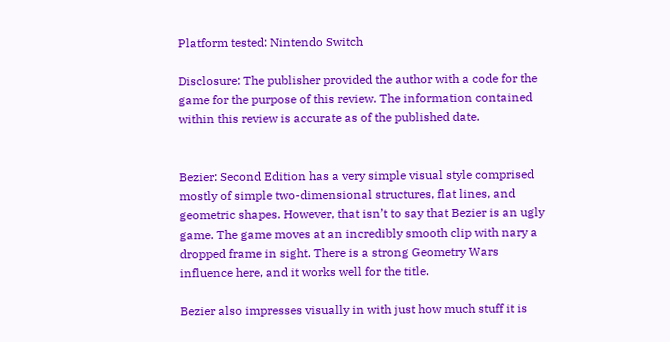Platform tested: Nintendo Switch

Disclosure: The publisher provided the author with a code for the game for the purpose of this review. The information contained within this review is accurate as of the published date.


Bezier: Second Edition has a very simple visual style comprised mostly of simple two-dimensional structures, flat lines, and geometric shapes. However, that isn’t to say that Bezier is an ugly game. The game moves at an incredibly smooth clip with nary a dropped frame in sight. There is a strong Geometry Wars influence here, and it works well for the title.

Bezier also impresses visually in with just how much stuff it is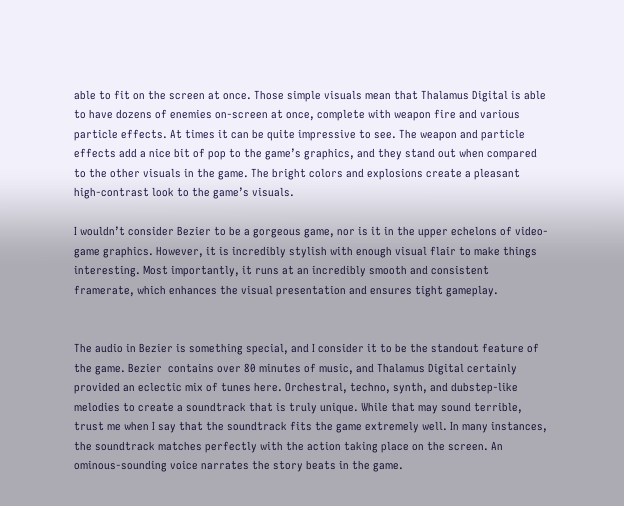able to fit on the screen at once. Those simple visuals mean that Thalamus Digital is able to have dozens of enemies on-screen at once, complete with weapon fire and various particle effects. At times it can be quite impressive to see. The weapon and particle effects add a nice bit of pop to the game’s graphics, and they stand out when compared to the other visuals in the game. The bright colors and explosions create a pleasant high-contrast look to the game’s visuals.

I wouldn’t consider Bezier to be a gorgeous game, nor is it in the upper echelons of video-game graphics. However, it is incredibly stylish with enough visual flair to make things interesting. Most importantly, it runs at an incredibly smooth and consistent framerate, which enhances the visual presentation and ensures tight gameplay.


The audio in Bezier is something special, and I consider it to be the standout feature of the game. Bezier  contains over 80 minutes of music, and Thalamus Digital certainly provided an eclectic mix of tunes here. Orchestral, techno, synth, and dubstep-like melodies to create a soundtrack that is truly unique. While that may sound terrible, trust me when I say that the soundtrack fits the game extremely well. In many instances, the soundtrack matches perfectly with the action taking place on the screen. An ominous-sounding voice narrates the story beats in the game.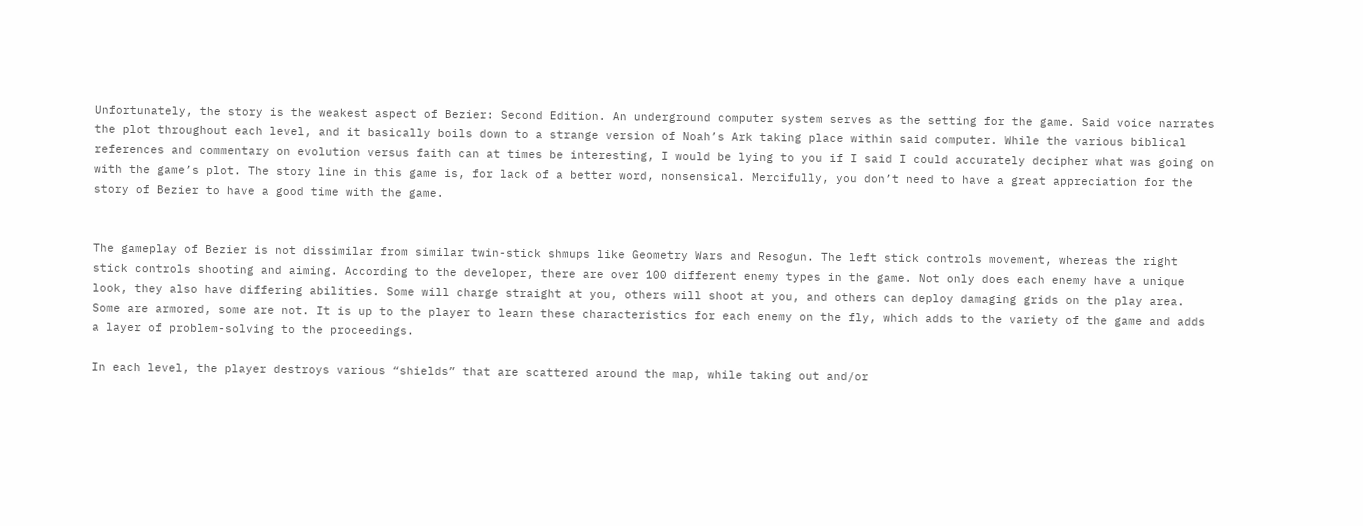Unfortunately, the story is the weakest aspect of Bezier: Second Edition. An underground computer system serves as the setting for the game. Said voice narrates the plot throughout each level, and it basically boils down to a strange version of Noah’s Ark taking place within said computer. While the various biblical references and commentary on evolution versus faith can at times be interesting, I would be lying to you if I said I could accurately decipher what was going on with the game’s plot. The story line in this game is, for lack of a better word, nonsensical. Mercifully, you don’t need to have a great appreciation for the story of Bezier to have a good time with the game.


The gameplay of Bezier is not dissimilar from similar twin-stick shmups like Geometry Wars and Resogun. The left stick controls movement, whereas the right stick controls shooting and aiming. According to the developer, there are over 100 different enemy types in the game. Not only does each enemy have a unique look, they also have differing abilities. Some will charge straight at you, others will shoot at you, and others can deploy damaging grids on the play area. Some are armored, some are not. It is up to the player to learn these characteristics for each enemy on the fly, which adds to the variety of the game and adds a layer of problem-solving to the proceedings.

In each level, the player destroys various “shields” that are scattered around the map, while taking out and/or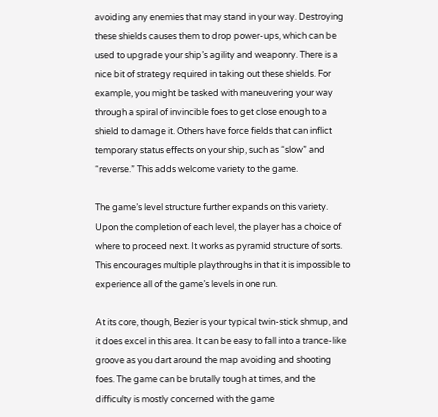avoiding any enemies that may stand in your way. Destroying these shields causes them to drop power-ups, which can be used to upgrade your ship’s agility and weaponry. There is a nice bit of strategy required in taking out these shields. For example, you might be tasked with maneuvering your way through a spiral of invincible foes to get close enough to a shield to damage it. Others have force fields that can inflict temporary status effects on your ship, such as “slow” and “reverse.” This adds welcome variety to the game.

The game’s level structure further expands on this variety. Upon the completion of each level, the player has a choice of where to proceed next. It works as pyramid structure of sorts. This encourages multiple playthroughs in that it is impossible to experience all of the game’s levels in one run.

At its core, though, Bezier is your typical twin-stick shmup, and it does excel in this area. It can be easy to fall into a trance-like groove as you dart around the map avoiding and shooting foes. The game can be brutally tough at times, and the difficulty is mostly concerned with the game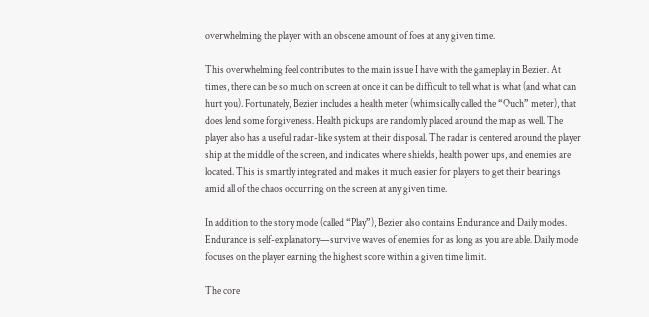overwhelming the player with an obscene amount of foes at any given time.

This overwhelming feel contributes to the main issue I have with the gameplay in Bezier. At times, there can be so much on screen at once it can be difficult to tell what is what (and what can hurt you). Fortunately, Bezier includes a health meter (whimsically called the “Ouch” meter), that does lend some forgiveness. Health pickups are randomly placed around the map as well. The player also has a useful radar-like system at their disposal. The radar is centered around the player ship at the middle of the screen, and indicates where shields, health power ups, and enemies are located. This is smartly integrated and makes it much easier for players to get their bearings amid all of the chaos occurring on the screen at any given time.

In addition to the story mode (called “Play”), Bezier also contains Endurance and Daily modes. Endurance is self-explanatory—survive waves of enemies for as long as you are able. Daily mode focuses on the player earning the highest score within a given time limit.

The core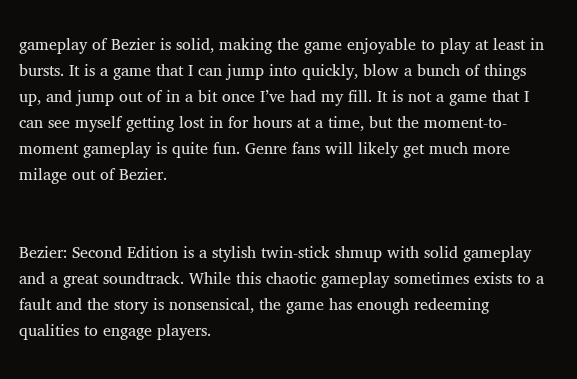gameplay of Bezier is solid, making the game enjoyable to play at least in bursts. It is a game that I can jump into quickly, blow a bunch of things up, and jump out of in a bit once I’ve had my fill. It is not a game that I can see myself getting lost in for hours at a time, but the moment-to-moment gameplay is quite fun. Genre fans will likely get much more milage out of Bezier.


Bezier: Second Edition is a stylish twin-stick shmup with solid gameplay and a great soundtrack. While this chaotic gameplay sometimes exists to a fault and the story is nonsensical, the game has enough redeeming qualities to engage players.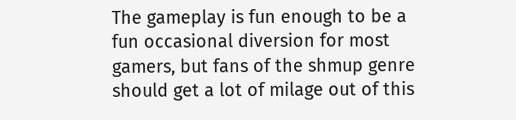The gameplay is fun enough to be a fun occasional diversion for most gamers, but fans of the shmup genre should get a lot of milage out of this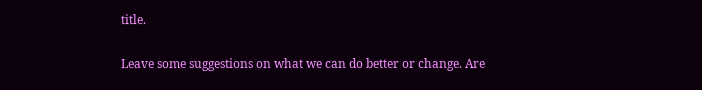title.

Leave some suggestions on what we can do better or change. Are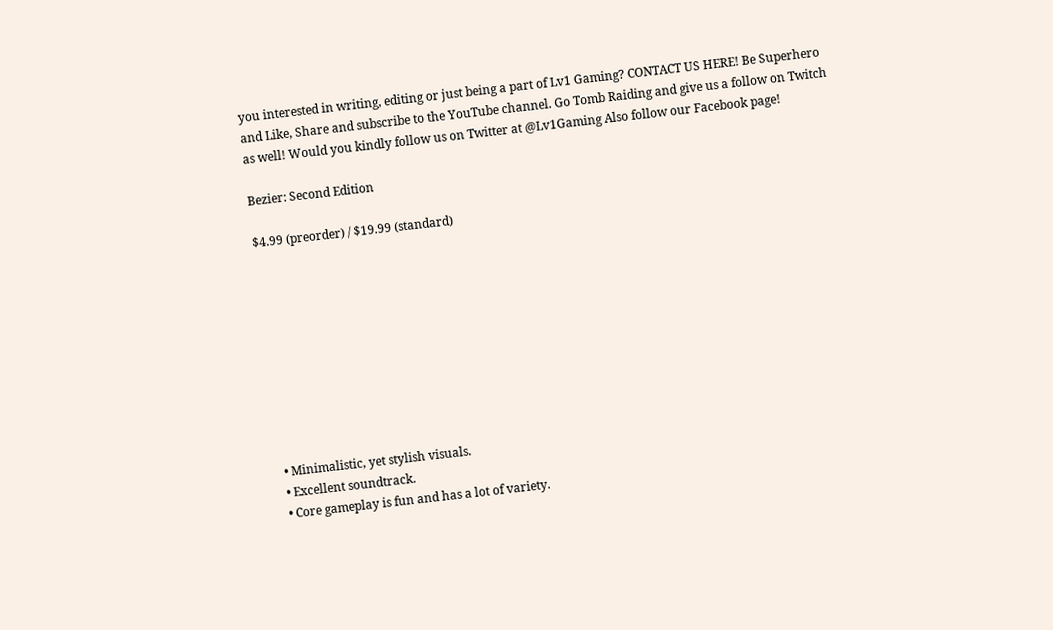you interested in writing, editing or just being a part of Lv1 Gaming? CONTACT US HERE! Be Superhero and Like, Share and subscribe to the YouTube channel. Go Tomb Raiding and give us a follow on Twitch as well! Would you kindly follow us on Twitter at @Lv1Gaming Also follow our Facebook page!

Bezier: Second Edition

$4.99 (preorder) / $19.99 (standard)










  • Minimalistic, yet stylish visuals.
  • Excellent soundtrack.
  • Core gameplay is fun and has a lot of variety.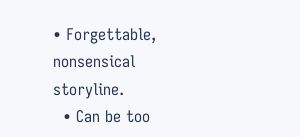• Forgettable, nonsensical storyline.
  • Can be too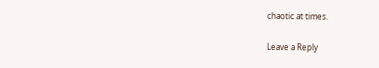chaotic at times.

Leave a Reply